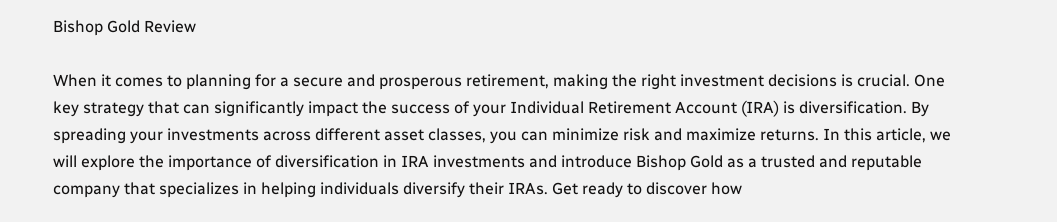Bishop Gold Review

When it comes to planning for a secure and prosperous retirement, making the right investment decisions is crucial. One key strategy that can significantly impact the success of your Individual Retirement Account (IRA) is diversification. By spreading your investments across different asset classes, you can minimize risk and maximize returns. In this article, we will explore the importance of diversification in IRA investments and introduce Bishop Gold as a trusted and reputable company that specializes in helping individuals diversify their IRAs. Get ready to discover how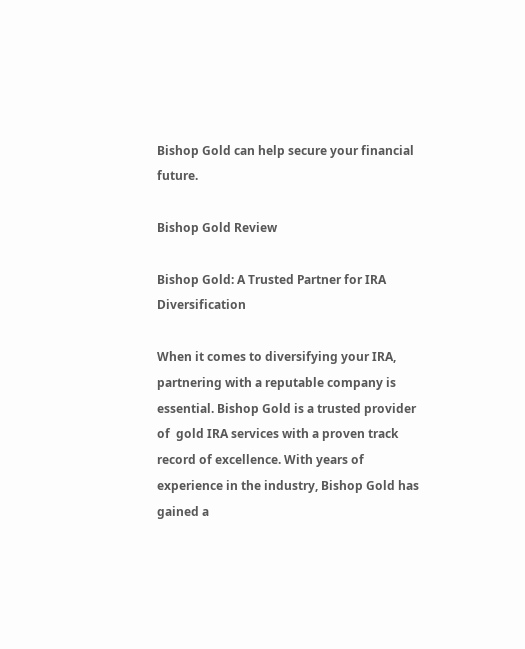Bishop Gold can help secure your financial future.

Bishop Gold Review

Bishop Gold: A Trusted Partner for IRA Diversification

When it comes to diversifying your IRA, partnering with a reputable company is essential. Bishop Gold is a trusted provider of  gold IRA services with a proven track record of excellence. With years of experience in the industry, Bishop Gold has gained a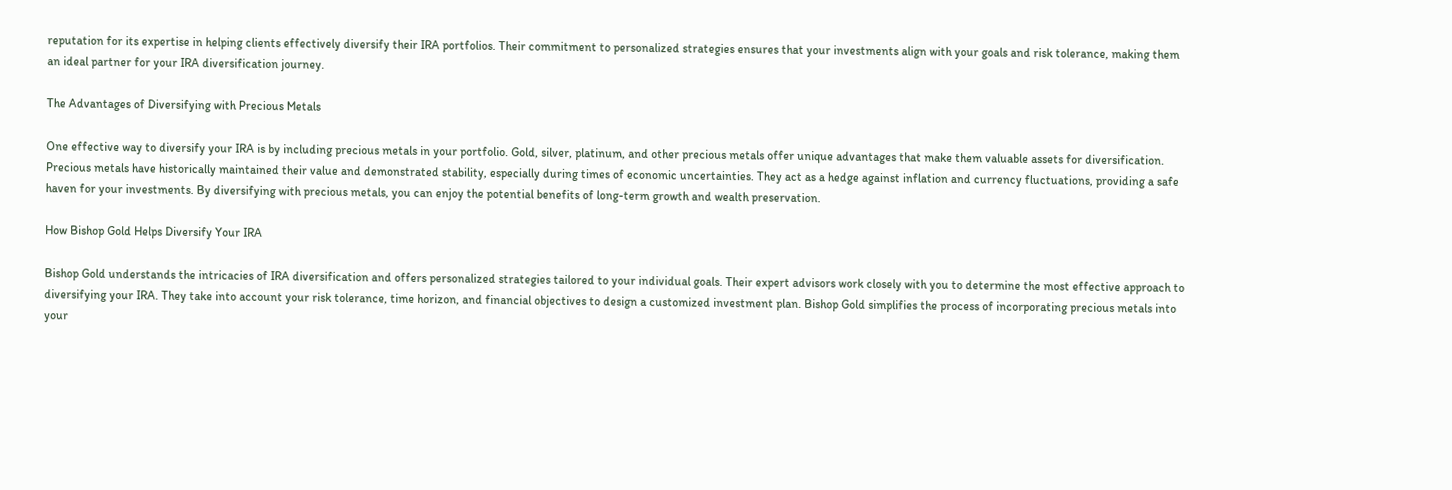reputation for its expertise in helping clients effectively diversify their IRA portfolios. Their commitment to personalized strategies ensures that your investments align with your goals and risk tolerance, making them an ideal partner for your IRA diversification journey.

The Advantages of Diversifying with Precious Metals

One effective way to diversify your IRA is by including precious metals in your portfolio. Gold, silver, platinum, and other precious metals offer unique advantages that make them valuable assets for diversification. Precious metals have historically maintained their value and demonstrated stability, especially during times of economic uncertainties. They act as a hedge against inflation and currency fluctuations, providing a safe haven for your investments. By diversifying with precious metals, you can enjoy the potential benefits of long-term growth and wealth preservation.

How Bishop Gold Helps Diversify Your IRA

Bishop Gold understands the intricacies of IRA diversification and offers personalized strategies tailored to your individual goals. Their expert advisors work closely with you to determine the most effective approach to diversifying your IRA. They take into account your risk tolerance, time horizon, and financial objectives to design a customized investment plan. Bishop Gold simplifies the process of incorporating precious metals into your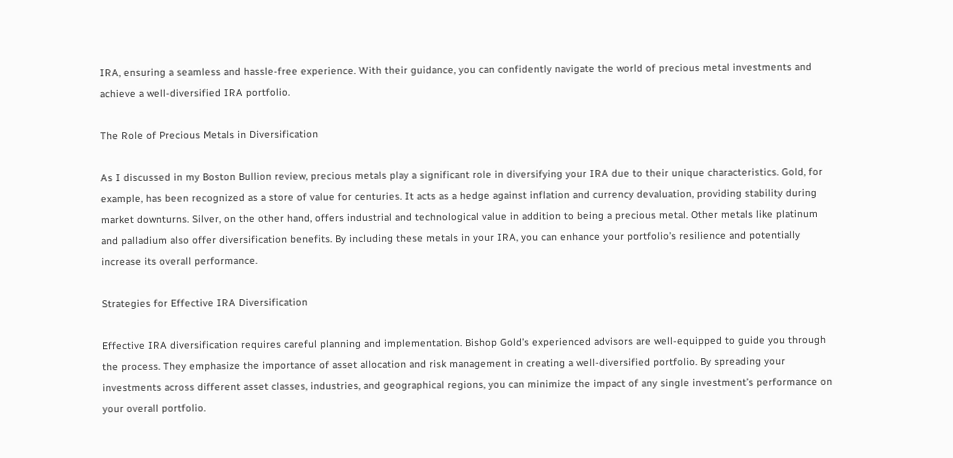IRA, ensuring a seamless and hassle-free experience. With their guidance, you can confidently navigate the world of precious metal investments and achieve a well-diversified IRA portfolio.

The Role of Precious Metals in Diversification

As I discussed in my Boston Bullion review, precious metals play a significant role in diversifying your IRA due to their unique characteristics. Gold, for example, has been recognized as a store of value for centuries. It acts as a hedge against inflation and currency devaluation, providing stability during market downturns. Silver, on the other hand, offers industrial and technological value in addition to being a precious metal. Other metals like platinum and palladium also offer diversification benefits. By including these metals in your IRA, you can enhance your portfolio’s resilience and potentially increase its overall performance.

Strategies for Effective IRA Diversification

Effective IRA diversification requires careful planning and implementation. Bishop Gold’s experienced advisors are well-equipped to guide you through the process. They emphasize the importance of asset allocation and risk management in creating a well-diversified portfolio. By spreading your investments across different asset classes, industries, and geographical regions, you can minimize the impact of any single investment’s performance on your overall portfolio.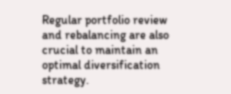Regular portfolio review and rebalancing are also crucial to maintain an optimal diversification strategy.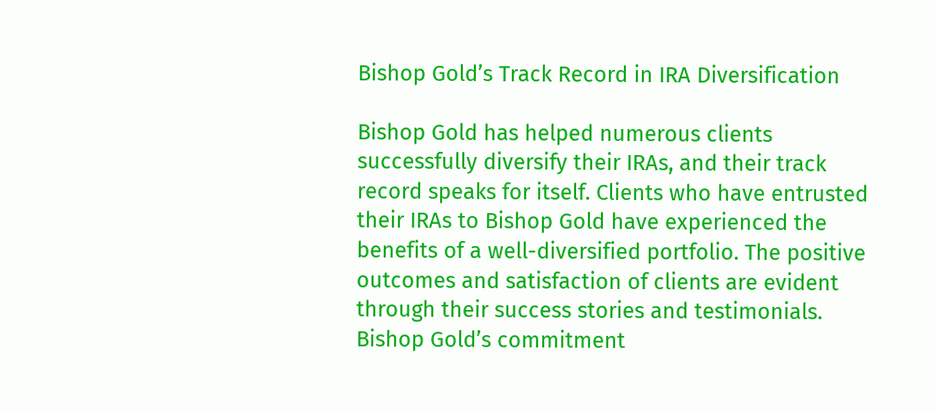Bishop Gold’s Track Record in IRA Diversification

Bishop Gold has helped numerous clients successfully diversify their IRAs, and their track record speaks for itself. Clients who have entrusted their IRAs to Bishop Gold have experienced the benefits of a well-diversified portfolio. The positive outcomes and satisfaction of clients are evident through their success stories and testimonials. Bishop Gold’s commitment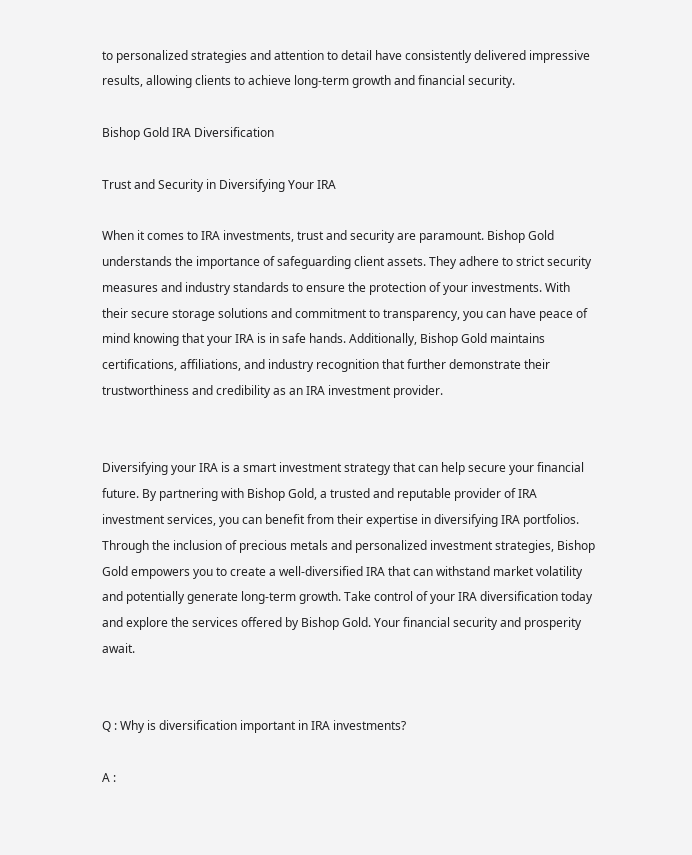to personalized strategies and attention to detail have consistently delivered impressive results, allowing clients to achieve long-term growth and financial security.

Bishop Gold IRA Diversification

Trust and Security in Diversifying Your IRA

When it comes to IRA investments, trust and security are paramount. Bishop Gold understands the importance of safeguarding client assets. They adhere to strict security measures and industry standards to ensure the protection of your investments. With their secure storage solutions and commitment to transparency, you can have peace of mind knowing that your IRA is in safe hands. Additionally, Bishop Gold maintains certifications, affiliations, and industry recognition that further demonstrate their trustworthiness and credibility as an IRA investment provider.


Diversifying your IRA is a smart investment strategy that can help secure your financial future. By partnering with Bishop Gold, a trusted and reputable provider of IRA investment services, you can benefit from their expertise in diversifying IRA portfolios. Through the inclusion of precious metals and personalized investment strategies, Bishop Gold empowers you to create a well-diversified IRA that can withstand market volatility and potentially generate long-term growth. Take control of your IRA diversification today and explore the services offered by Bishop Gold. Your financial security and prosperity await.


Q : Why is diversification important in IRA investments?

A :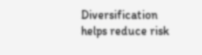Diversification helps reduce risk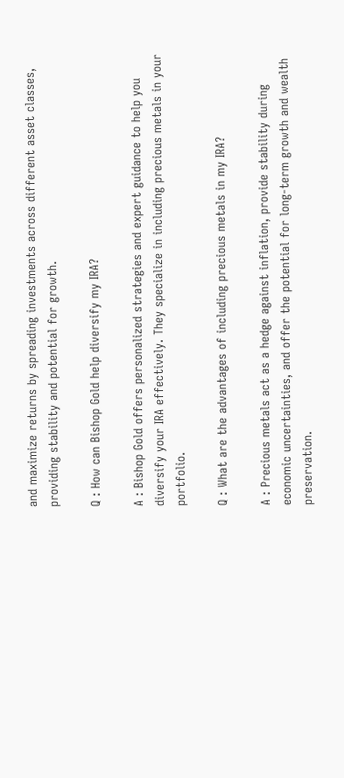and maximize returns by spreading investments across different asset classes, providing stability and potential for growth.

Q : How can Bishop Gold help diversify my IRA?

A : Bishop Gold offers personalized strategies and expert guidance to help you diversify your IRA effectively. They specialize in including precious metals in your portfolio.

Q : What are the advantages of including precious metals in my IRA?

A : Precious metals act as a hedge against inflation, provide stability during economic uncertainties, and offer the potential for long-term growth and wealth preservation.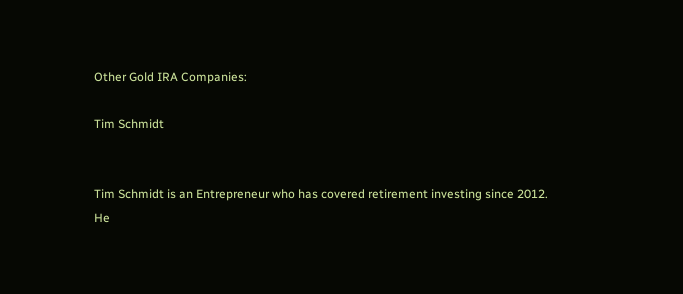Other Gold IRA Companies:

Tim Schmidt


Tim Schmidt is an Entrepreneur who has covered retirement investing since 2012. He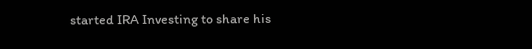started IRA Investing to share his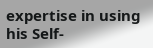expertise in using his Self-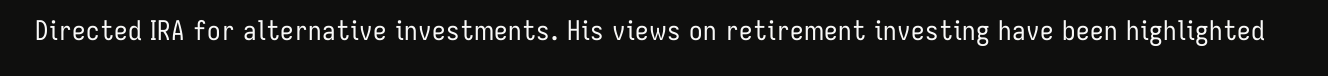Directed IRA for alternative investments. His views on retirement investing have been highlighted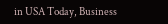in USA Today, Business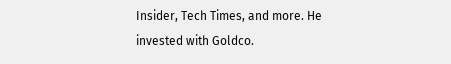Insider, Tech Times, and more. He invested with Goldco.